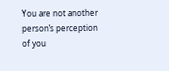You are not another person’s perception of you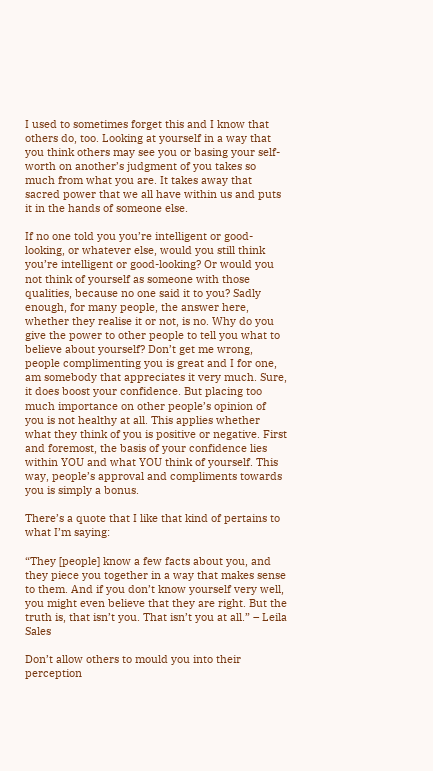I used to sometimes forget this and I know that others do, too. Looking at yourself in a way that you think others may see you or basing your self-worth on another’s judgment of you takes so much from what you are. It takes away that sacred power that we all have within us and puts it in the hands of someone else.

If no one told you you’re intelligent or good-looking, or whatever else, would you still think you’re intelligent or good-looking? Or would you not think of yourself as someone with those qualities, because no one said it to you? Sadly enough, for many people, the answer here, whether they realise it or not, is no. Why do you give the power to other people to tell you what to believe about yourself? Don’t get me wrong, people complimenting you is great and I for one, am somebody that appreciates it very much. Sure, it does boost your confidence. But placing too much importance on other people’s opinion of you is not healthy at all. This applies whether what they think of you is positive or negative. First and foremost, the basis of your confidence lies within YOU and what YOU think of yourself. This way, people’s approval and compliments towards you is simply a bonus.

There’s a quote that I like that kind of pertains to what I’m saying:

“They [people] know a few facts about you, and they piece you together in a way that makes sense to them. And if you don’t know yourself very well, you might even believe that they are right. But the truth is, that isn’t you. That isn’t you at all.” – Leila Sales

Don’t allow others to mould you into their perception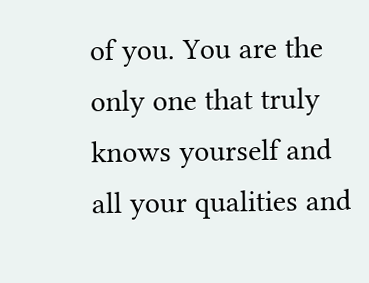of you. You are the only one that truly knows yourself and all your qualities and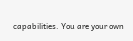capabilities. You are your own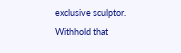exclusive sculptor. Withhold that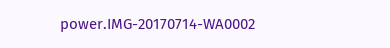power.IMG-20170714-WA0002